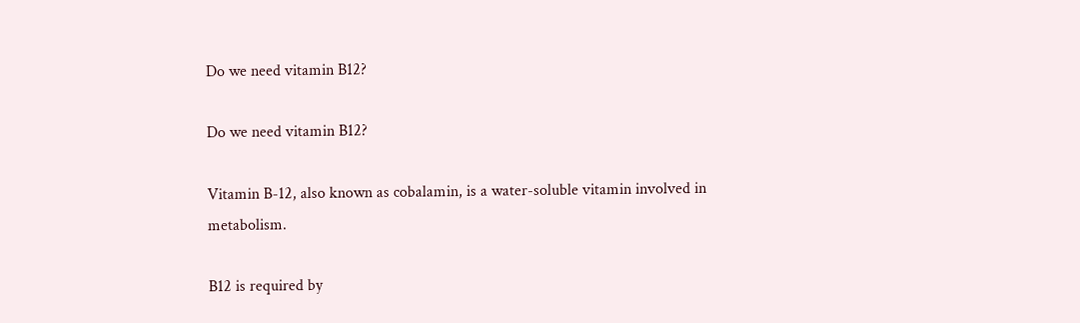Do we need vitamin B12?

Do we need vitamin B12?

Vitamin B-12, also known as cobalamin, is a water-soluble vitamin involved in metabolism.

B12 is required by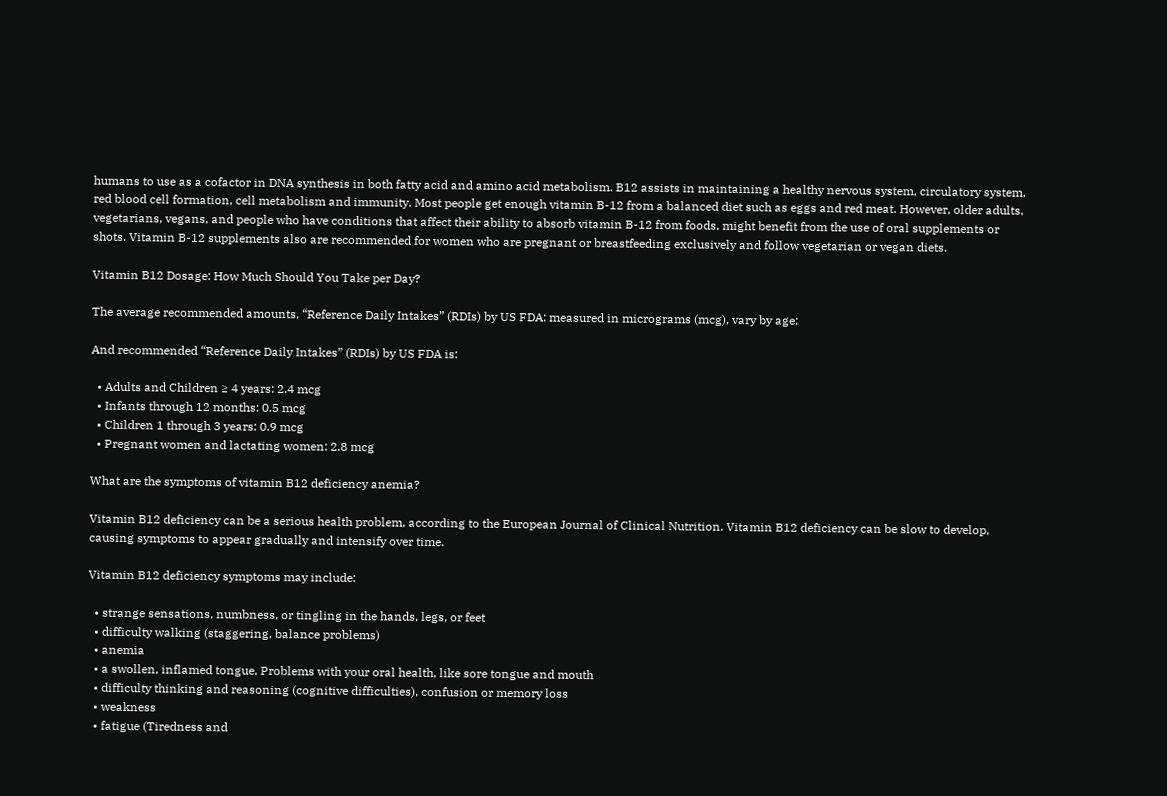humans to use as a cofactor in DNA synthesis in both fatty acid and amino acid metabolism. B12 assists in maintaining a healthy nervous system, circulatory system, red blood cell formation, cell metabolism and immunity. Most people get enough vitamin B-12 from a balanced diet such as eggs and red meat. However, older adults, vegetarians, vegans, and people who have conditions that affect their ability to absorb vitamin B-12 from foods, might benefit from the use of oral supplements or shots. Vitamin B-12 supplements also are recommended for women who are pregnant or breastfeeding exclusively and follow vegetarian or vegan diets.

Vitamin B12 Dosage: How Much Should You Take per Day?

The average recommended amounts, “Reference Daily Intakes” (RDIs) by US FDA: measured in micrograms (mcg), vary by age:

And recommended “Reference Daily Intakes” (RDIs) by US FDA is:

  • Adults and Children ≥ 4 years: 2.4 mcg
  • Infants through 12 months: 0.5 mcg
  • Children 1 through 3 years: 0.9 mcg
  • Pregnant women and lactating women: 2.8 mcg

What are the symptoms of vitamin B12 deficiency anemia?

Vitamin B12 deficiency can be a serious health problem, according to the European Journal of Clinical Nutrition. Vitamin B12 deficiency can be slow to develop, causing symptoms to appear gradually and intensify over time.

Vitamin B12 deficiency symptoms may include:

  • strange sensations, numbness, or tingling in the hands, legs, or feet
  • difficulty walking (staggering, balance problems)
  • anemia
  • a swollen, inflamed tongue, Problems with your oral health, like sore tongue and mouth
  • difficulty thinking and reasoning (cognitive difficulties), confusion or memory loss
  • weakness
  • fatigue (Tiredness and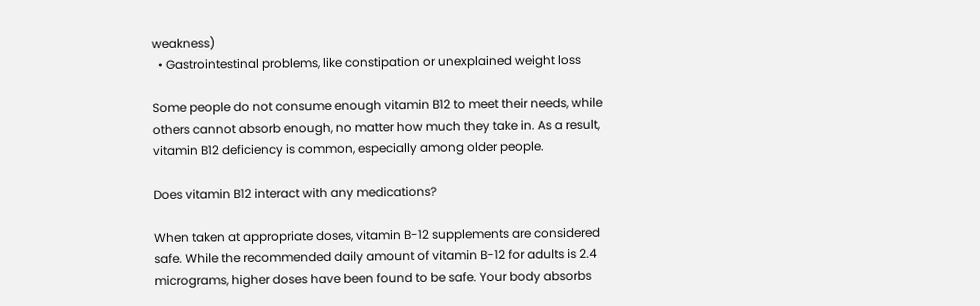weakness)
  • Gastrointestinal problems, like constipation or unexplained weight loss

Some people do not consume enough vitamin B12 to meet their needs, while others cannot absorb enough, no matter how much they take in. As a result, vitamin B12 deficiency is common, especially among older people.

Does vitamin B12 interact with any medications?

When taken at appropriate doses, vitamin B-12 supplements are considered safe. While the recommended daily amount of vitamin B-12 for adults is 2.4 micrograms, higher doses have been found to be safe. Your body absorbs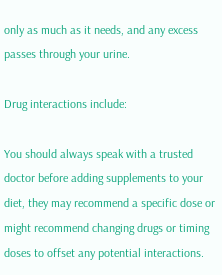only as much as it needs, and any excess passes through your urine.

Drug interactions include:

You should always speak with a trusted doctor before adding supplements to your diet, they may recommend a specific dose or might recommend changing drugs or timing doses to offset any potential interactions.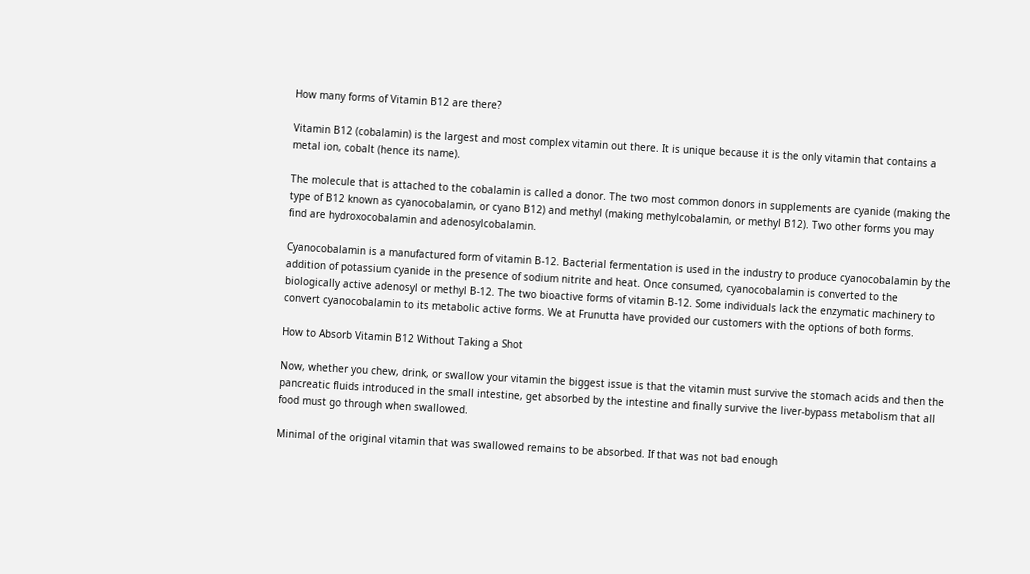How many forms of Vitamin B12 are there?

Vitamin B12 (cobalamin) is the largest and most complex vitamin out there. It is unique because it is the only vitamin that contains a metal ion, cobalt (hence its name).

The molecule that is attached to the cobalamin is called a donor. The two most common donors in supplements are cyanide (making the type of B12 known as cyanocobalamin, or cyano B12) and methyl (making methylcobalamin, or methyl B12). Two other forms you may find are hydroxocobalamin and adenosylcobalamin.

Cyanocobalamin is a manufactured form of vitamin B-12. Bacterial fermentation is used in the industry to produce cyanocobalamin by the addition of potassium cyanide in the presence of sodium nitrite and heat. Once consumed, cyanocobalamin is converted to the biologically active adenosyl or methyl B-12. The two bioactive forms of vitamin B-12. Some individuals lack the enzymatic machinery to convert cyanocobalamin to its metabolic active forms. We at Frunutta have provided our customers with the options of both forms.

How to Absorb Vitamin B12 Without Taking a Shot

Now, whether you chew, drink, or swallow your vitamin the biggest issue is that the vitamin must survive the stomach acids and then the pancreatic fluids introduced in the small intestine, get absorbed by the intestine and finally survive the liver-bypass metabolism that all food must go through when swallowed.

Minimal of the original vitamin that was swallowed remains to be absorbed. If that was not bad enough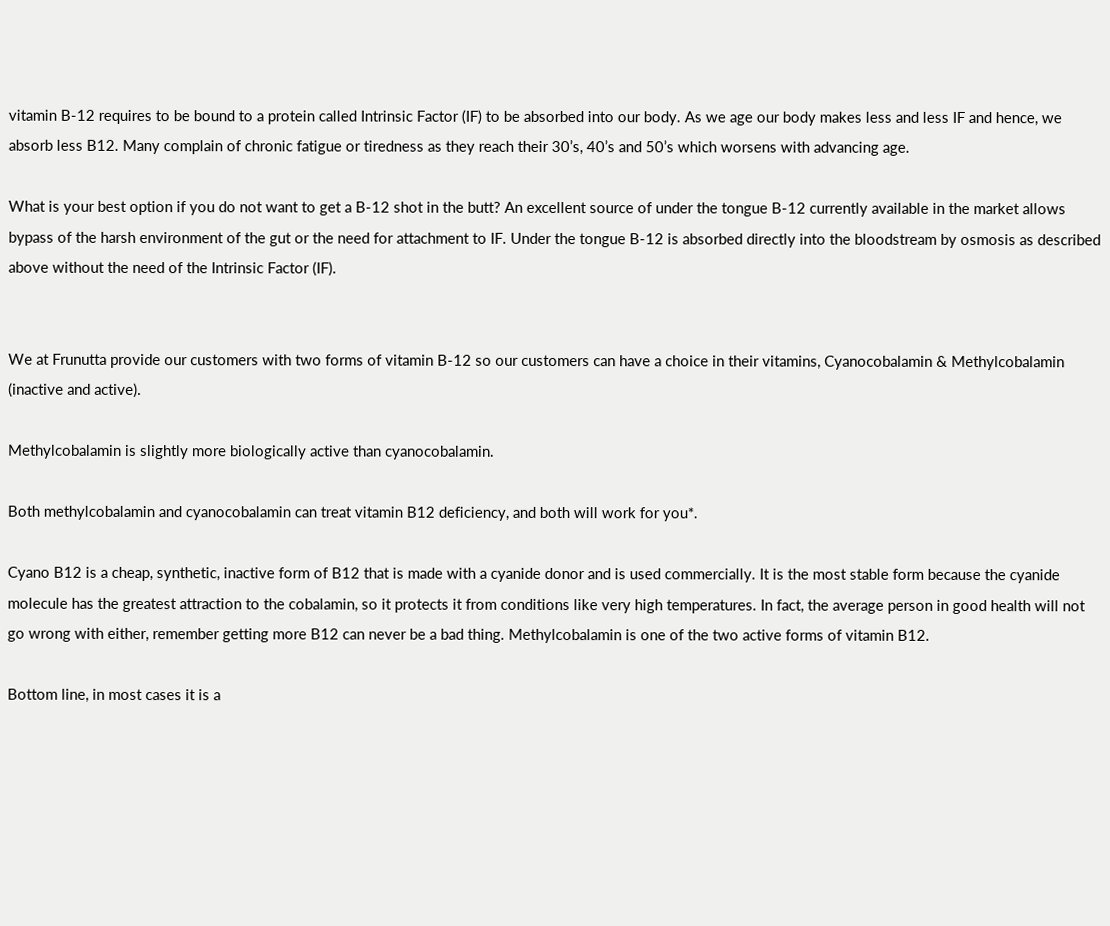vitamin B-12 requires to be bound to a protein called Intrinsic Factor (IF) to be absorbed into our body. As we age our body makes less and less IF and hence, we absorb less B12. Many complain of chronic fatigue or tiredness as they reach their 30’s, 40’s and 50’s which worsens with advancing age.

What is your best option if you do not want to get a B-12 shot in the butt? An excellent source of under the tongue B-12 currently available in the market allows bypass of the harsh environment of the gut or the need for attachment to IF. Under the tongue B-12 is absorbed directly into the bloodstream by osmosis as described above without the need of the Intrinsic Factor (IF).


We at Frunutta provide our customers with two forms of vitamin B-12 so our customers can have a choice in their vitamins, Cyanocobalamin & Methylcobalamin (inactive and active).

Methylcobalamin is slightly more biologically active than cyanocobalamin.

Both methylcobalamin and cyanocobalamin can treat vitamin B12 deficiency, and both will work for you*.

Cyano B12 is a cheap, synthetic, inactive form of B12 that is made with a cyanide donor and is used commercially. It is the most stable form because the cyanide molecule has the greatest attraction to the cobalamin, so it protects it from conditions like very high temperatures. In fact, the average person in good health will not go wrong with either, remember getting more B12 can never be a bad thing. Methylcobalamin is one of the two active forms of vitamin B12.

Bottom line, in most cases it is a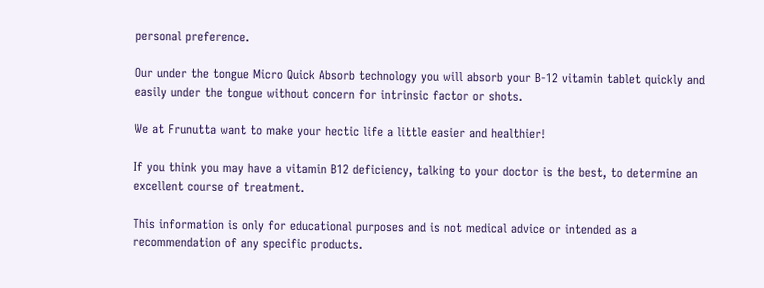personal preference.

Our under the tongue Micro Quick Absorb technology you will absorb your B-12 vitamin tablet quickly and easily under the tongue without concern for intrinsic factor or shots.

We at Frunutta want to make your hectic life a little easier and healthier!

If you think you may have a vitamin B12 deficiency, talking to your doctor is the best, to determine an excellent course of treatment.

This information is only for educational purposes and is not medical advice or intended as a recommendation of any specific products.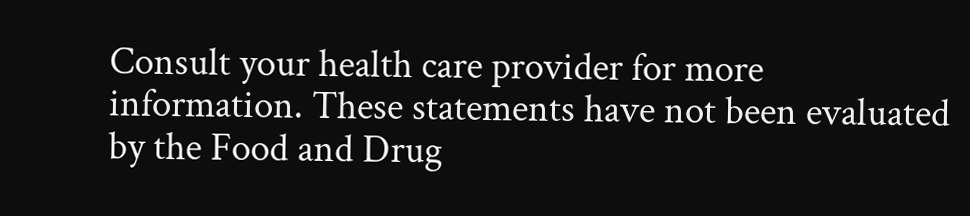Consult your health care provider for more information. These statements have not been evaluated by the Food and Drug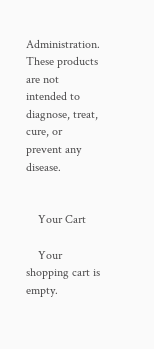Administration. These products are not intended to diagnose, treat, cure, or prevent any disease.


    Your Cart

    Your shopping cart is empty.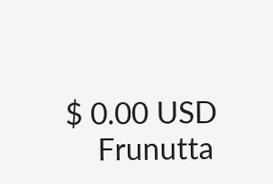$ 0.00 USD
    Frunutta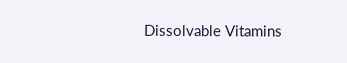Dissolvable Vitamins